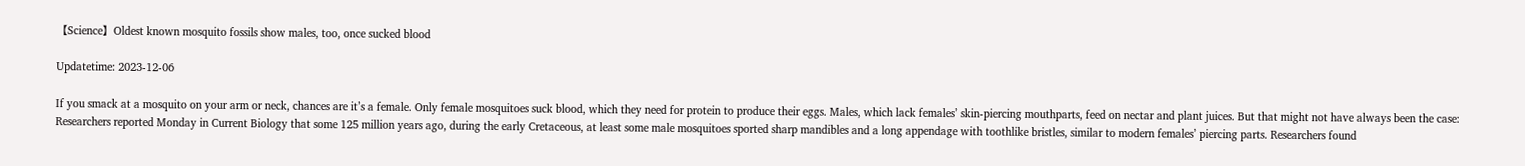【Science】Oldest known mosquito fossils show males, too, once sucked blood

Updatetime: 2023-12-06

If you smack at a mosquito on your arm or neck, chances are it’s a female. Only female mosquitoes suck blood, which they need for protein to produce their eggs. Males, which lack females’ skin-piercing mouthparts, feed on nectar and plant juices. But that might not have always been the case: Researchers reported Monday in Current Biology that some 125 million years ago, during the early Cretaceous, at least some male mosquitoes sported sharp mandibles and a long appendage with toothlike bristles, similar to modern females’ piercing parts. Researchers found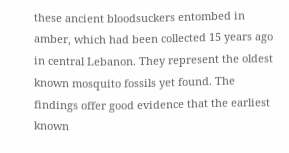these ancient bloodsuckers entombed in amber, which had been collected 15 years ago in central Lebanon. They represent the oldest known mosquito fossils yet found. The findings offer good evidence that the earliest known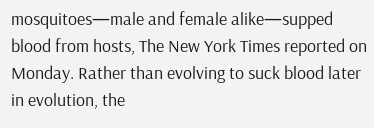mosquitoes—male and female alike—supped blood from hosts, The New York Times reported on Monday. Rather than evolving to suck blood later in evolution, the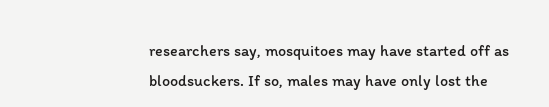researchers say, mosquitoes may have started off as bloodsuckers. If so, males may have only lost the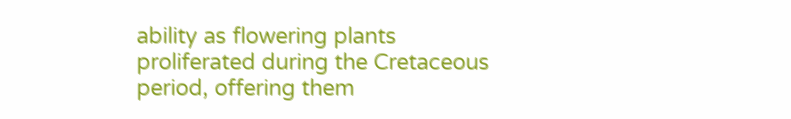ability as flowering plants proliferated during the Cretaceous period, offering them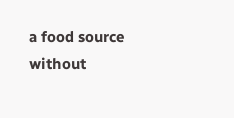a food source without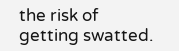the risk of getting swatted.